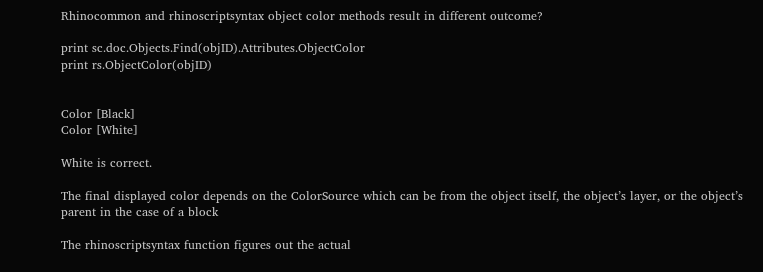Rhinocommon and rhinoscriptsyntax object color methods result in different outcome?

print sc.doc.Objects.Find(objID).Attributes.ObjectColor
print rs.ObjectColor(objID)


Color [Black]
Color [White]

White is correct.

The final displayed color depends on the ColorSource which can be from the object itself, the object’s layer, or the object’s parent in the case of a block

The rhinoscriptsyntax function figures out the actual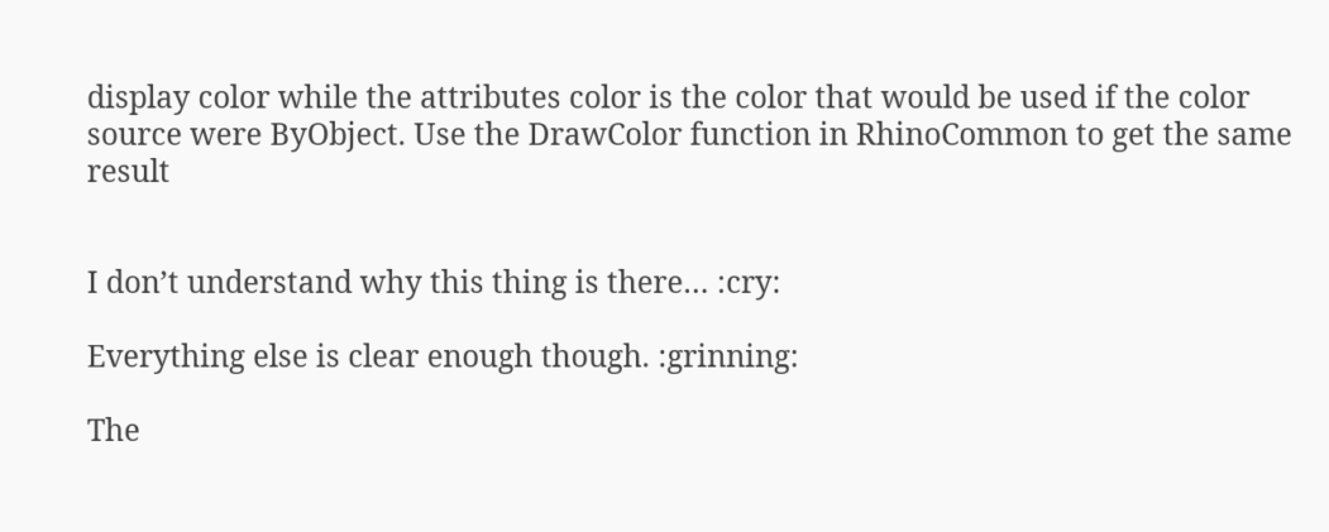display color while the attributes color is the color that would be used if the color source were ByObject. Use the DrawColor function in RhinoCommon to get the same result


I don’t understand why this thing is there… :cry:

Everything else is clear enough though. :grinning:

The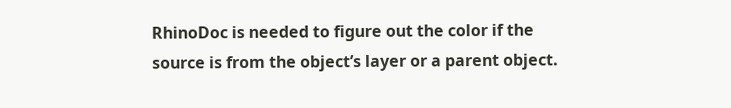RhinoDoc is needed to figure out the color if the source is from the object’s layer or a parent object.